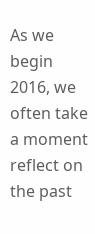As we begin 2016, we often take a moment reflect on the past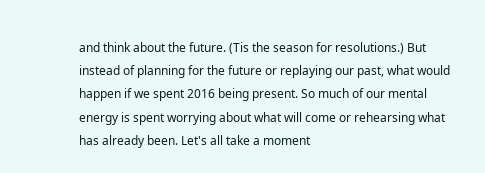and think about the future. (Tis the season for resolutions.) But instead of planning for the future or replaying our past, what would happen if we spent 2016 being present. So much of our mental energy is spent worrying about what will come or rehearsing what has already been. Let's all take a moment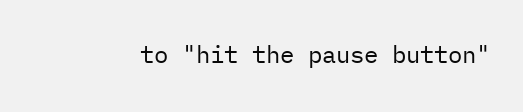to "hit the pause button"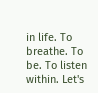in life. To breathe. To be. To listen within. Let's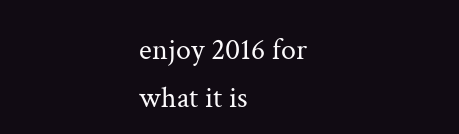enjoy 2016 for what it is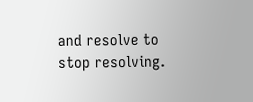and resolve to stop resolving.